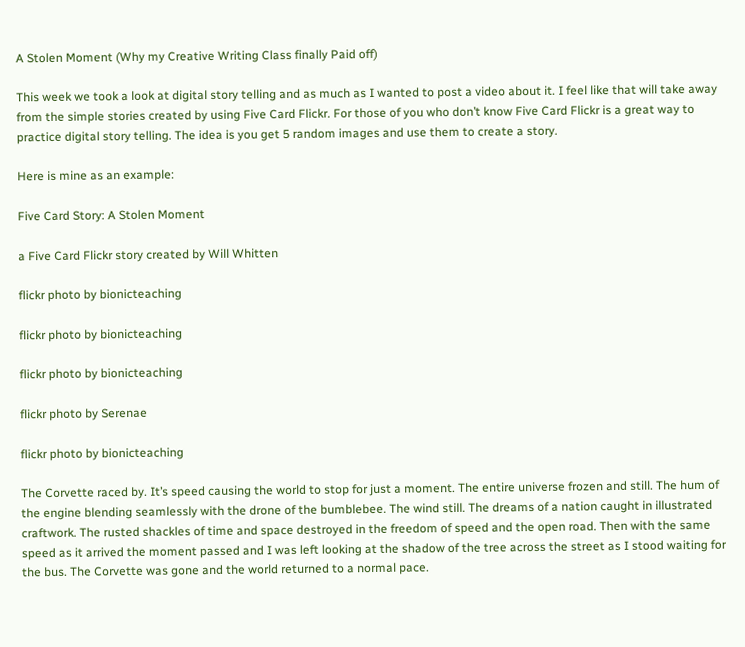A Stolen Moment (Why my Creative Writing Class finally Paid off)

This week we took a look at digital story telling and as much as I wanted to post a video about it. I feel like that will take away from the simple stories created by using Five Card Flickr. For those of you who don’t know Five Card Flickr is a great way to practice digital story telling. The idea is you get 5 random images and use them to create a story.

Here is mine as an example:

Five Card Story: A Stolen Moment

a Five Card Flickr story created by Will Whitten

flickr photo by bionicteaching

flickr photo by bionicteaching

flickr photo by bionicteaching

flickr photo by Serenae

flickr photo by bionicteaching

The Corvette raced by. It’s speed causing the world to stop for just a moment. The entire universe frozen and still. The hum of the engine blending seamlessly with the drone of the bumblebee. The wind still. The dreams of a nation caught in illustrated craftwork. The rusted shackles of time and space destroyed in the freedom of speed and the open road. Then with the same speed as it arrived the moment passed and I was left looking at the shadow of the tree across the street as I stood waiting for the bus. The Corvette was gone and the world returned to a normal pace.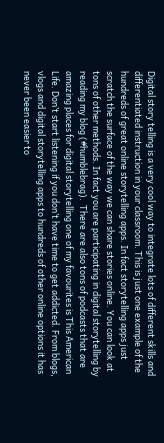Digital story telling is a very cool way to integrate lots of different skills and differentiated instruction in your classroom. This is just one example of the hundreds of great online storytelling apps. In fact storytelling apps just scratch the surface of the way we can share stories online. You can look at tons of other methods. In fact you are participating in digital storytelling by reading my blog (#humblebrag).  There are also tons of podcasts that are amazing places for digital storytelling one of my favourites is This American Life. Don’t start listening if you don’t have time to get addicted. From blogs, vlogs and digital storytelling apps to hundreds of other online options it has never been easier to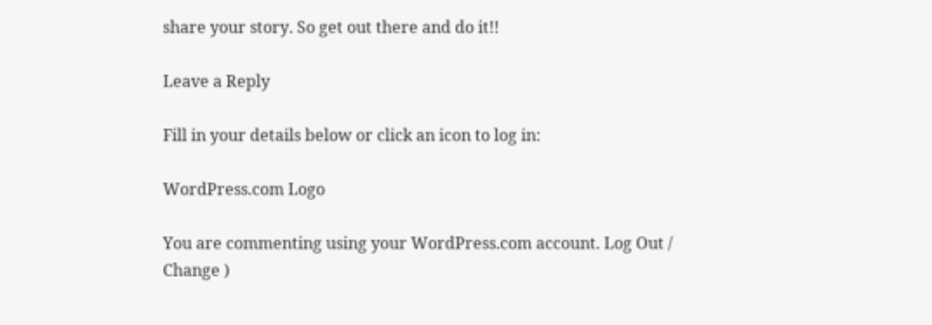share your story. So get out there and do it!!

Leave a Reply

Fill in your details below or click an icon to log in:

WordPress.com Logo

You are commenting using your WordPress.com account. Log Out /  Change )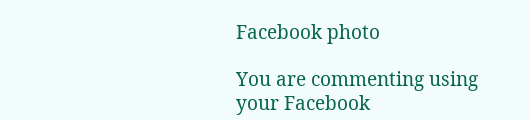Facebook photo

You are commenting using your Facebook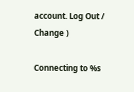account. Log Out /  Change )

Connecting to %s